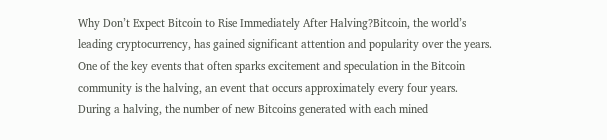Why Don’t Expect Bitcoin to Rise Immediately After Halving?Bitcoin, the world’s leading cryptocurrency, has gained significant attention and popularity over the years. One of the key events that often sparks excitement and speculation in the Bitcoin community is the halving, an event that occurs approximately every four years. During a halving, the number of new Bitcoins generated with each mined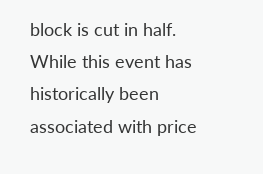block is cut in half. While this event has historically been associated with price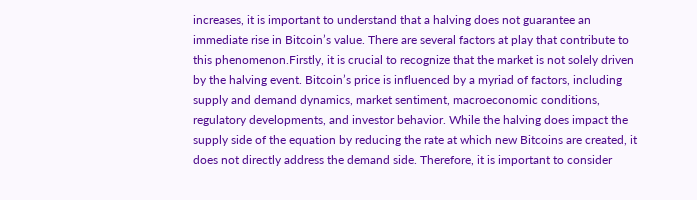increases, it is important to understand that a halving does not guarantee an immediate rise in Bitcoin’s value. There are several factors at play that contribute to this phenomenon.Firstly, it is crucial to recognize that the market is not solely driven by the halving event. Bitcoin’s price is influenced by a myriad of factors, including supply and demand dynamics, market sentiment, macroeconomic conditions, regulatory developments, and investor behavior. While the halving does impact the supply side of the equation by reducing the rate at which new Bitcoins are created, it does not directly address the demand side. Therefore, it is important to consider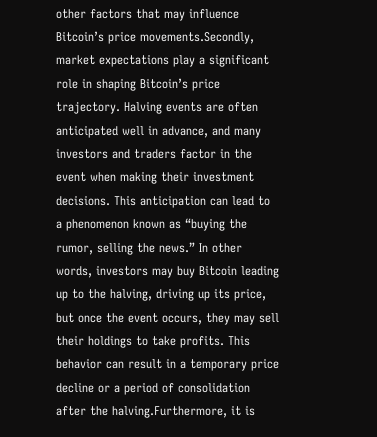other factors that may influence Bitcoin’s price movements.Secondly, market expectations play a significant role in shaping Bitcoin’s price trajectory. Halving events are often anticipated well in advance, and many investors and traders factor in the event when making their investment decisions. This anticipation can lead to a phenomenon known as “buying the rumor, selling the news.” In other words, investors may buy Bitcoin leading up to the halving, driving up its price, but once the event occurs, they may sell their holdings to take profits. This behavior can result in a temporary price decline or a period of consolidation after the halving.Furthermore, it is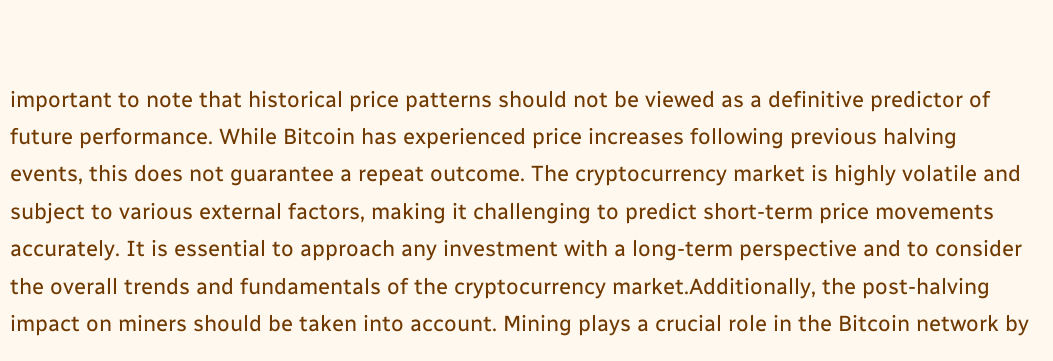important to note that historical price patterns should not be viewed as a definitive predictor of future performance. While Bitcoin has experienced price increases following previous halving events, this does not guarantee a repeat outcome. The cryptocurrency market is highly volatile and subject to various external factors, making it challenging to predict short-term price movements accurately. It is essential to approach any investment with a long-term perspective and to consider the overall trends and fundamentals of the cryptocurrency market.Additionally, the post-halving impact on miners should be taken into account. Mining plays a crucial role in the Bitcoin network by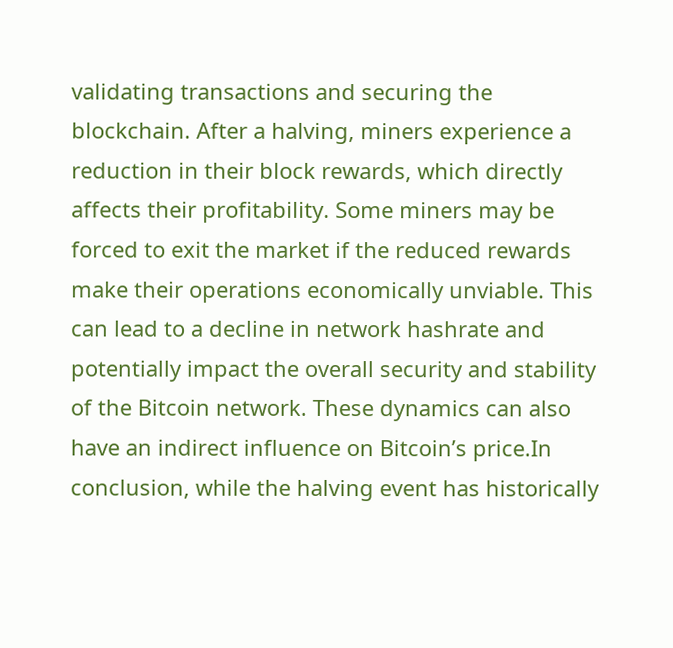validating transactions and securing the blockchain. After a halving, miners experience a reduction in their block rewards, which directly affects their profitability. Some miners may be forced to exit the market if the reduced rewards make their operations economically unviable. This can lead to a decline in network hashrate and potentially impact the overall security and stability of the Bitcoin network. These dynamics can also have an indirect influence on Bitcoin’s price.In conclusion, while the halving event has historically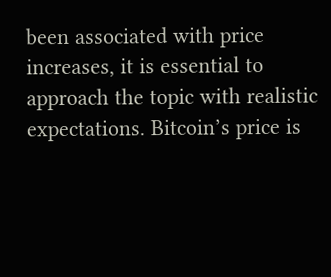been associated with price increases, it is essential to approach the topic with realistic expectations. Bitcoin’s price is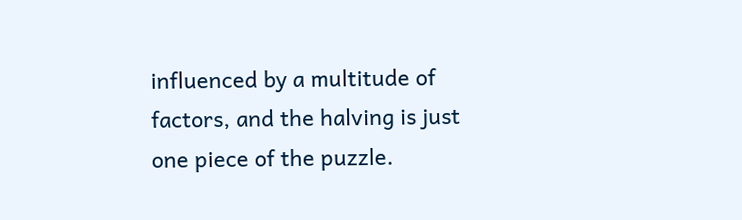influenced by a multitude of factors, and the halving is just one piece of the puzzle.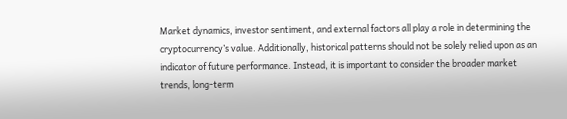Market dynamics, investor sentiment, and external factors all play a role in determining the cryptocurrency’s value. Additionally, historical patterns should not be solely relied upon as an indicator of future performance. Instead, it is important to consider the broader market trends, long-term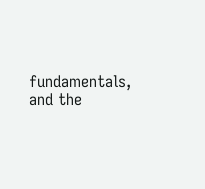fundamentals, and the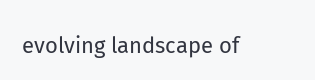evolving landscape of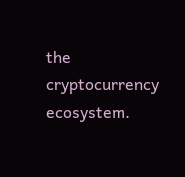the cryptocurrency ecosystem.